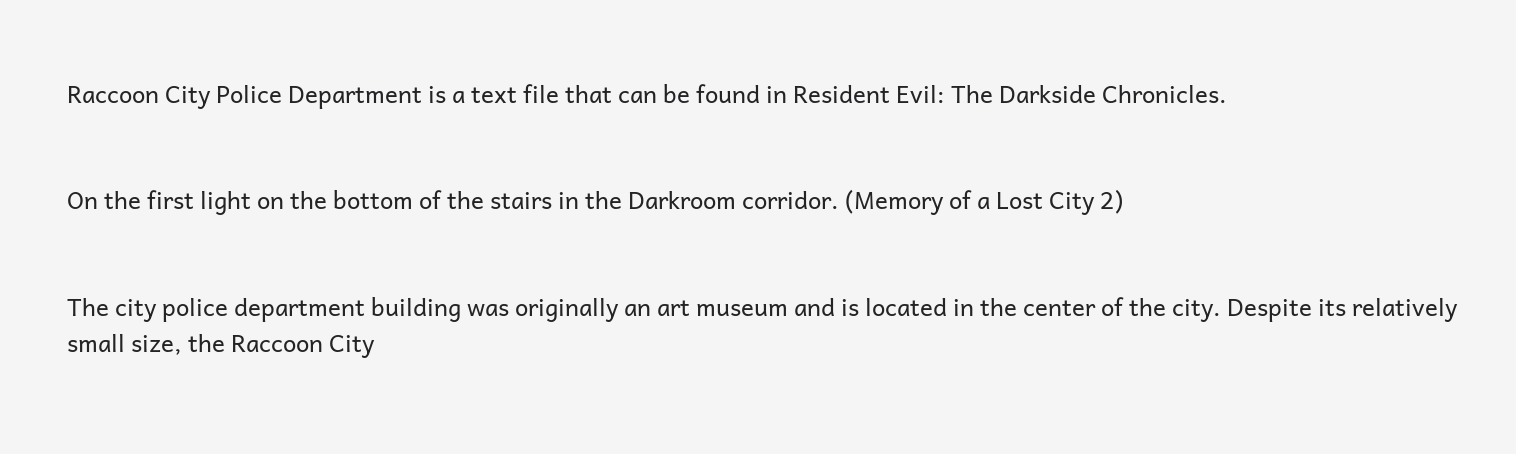Raccoon City Police Department is a text file that can be found in Resident Evil: The Darkside Chronicles.


On the first light on the bottom of the stairs in the Darkroom corridor. (Memory of a Lost City 2)


The city police department building was originally an art museum and is located in the center of the city. Despite its relatively small size, the Raccoon City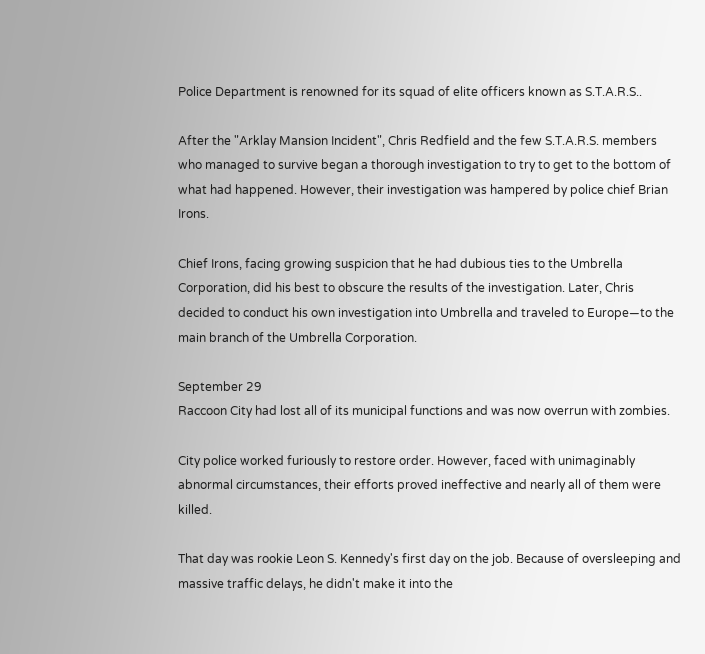Police Department is renowned for its squad of elite officers known as S.T.A.R.S..

After the "Arklay Mansion Incident", Chris Redfield and the few S.T.A.R.S. members who managed to survive began a thorough investigation to try to get to the bottom of what had happened. However, their investigation was hampered by police chief Brian Irons.

Chief Irons, facing growing suspicion that he had dubious ties to the Umbrella Corporation, did his best to obscure the results of the investigation. Later, Chris decided to conduct his own investigation into Umbrella and traveled to Europe—to the main branch of the Umbrella Corporation.

September 29
Raccoon City had lost all of its municipal functions and was now overrun with zombies.

City police worked furiously to restore order. However, faced with unimaginably abnormal circumstances, their efforts proved ineffective and nearly all of them were killed.

That day was rookie Leon S. Kennedy's first day on the job. Because of oversleeping and massive traffic delays, he didn't make it into the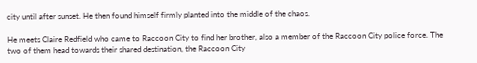city until after sunset. He then found himself firmly planted into the middle of the chaos.

He meets Claire Redfield who came to Raccoon City to find her brother, also a member of the Raccoon City police force. The two of them head towards their shared destination, the Raccoon City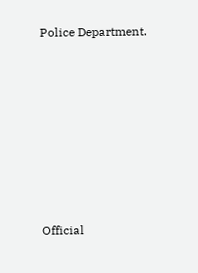Police Department.










Official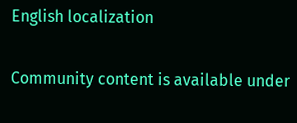English localization

Community content is available under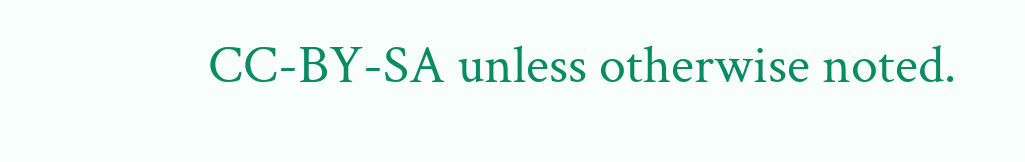CC-BY-SA unless otherwise noted.